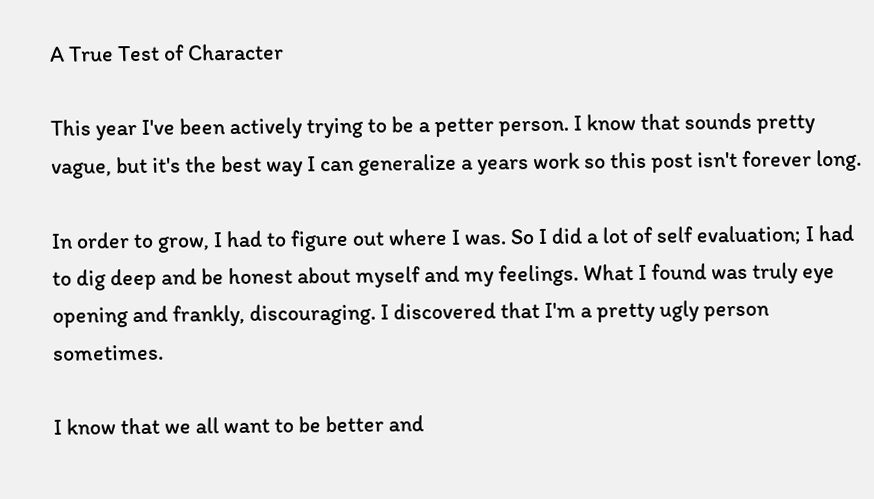A True Test of Character

This year I've been actively trying to be a petter person. I know that sounds pretty vague, but it's the best way I can generalize a years work so this post isn't forever long.

In order to grow, I had to figure out where I was. So I did a lot of self evaluation; I had to dig deep and be honest about myself and my feelings. What I found was truly eye opening and frankly, discouraging. I discovered that I'm a pretty ugly person sometimes.

I know that we all want to be better and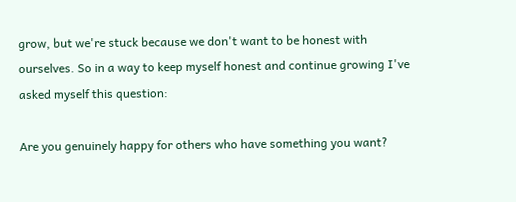grow, but we're stuck because we don't want to be honest with ourselves. So in a way to keep myself honest and continue growing I've asked myself this question:

Are you genuinely happy for others who have something you want?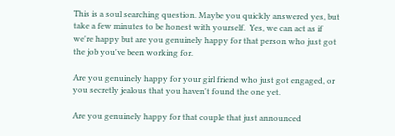This is a soul searching question. Maybe you quickly answered yes, but take a few minutes to be honest with yourself.  Yes, we can act as if we're happy but are you genuinely happy for that person who just got the job you've been working for.

Are you genuinely happy for your girl friend who just got engaged, or you secretly jealous that you haven't found the one yet.

Are you genuinely happy for that couple that just announced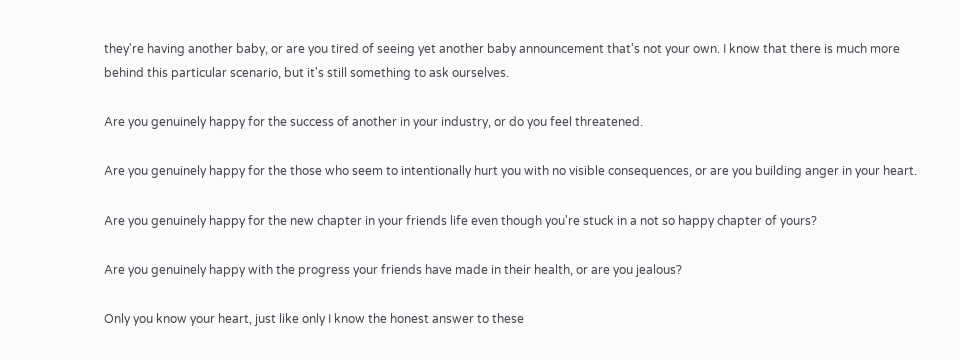they're having another baby, or are you tired of seeing yet another baby announcement that's not your own. I know that there is much more behind this particular scenario, but it's still something to ask ourselves.

Are you genuinely happy for the success of another in your industry, or do you feel threatened.

Are you genuinely happy for the those who seem to intentionally hurt you with no visible consequences, or are you building anger in your heart.

Are you genuinely happy for the new chapter in your friends life even though you're stuck in a not so happy chapter of yours?

Are you genuinely happy with the progress your friends have made in their health, or are you jealous?

Only you know your heart, just like only I know the honest answer to these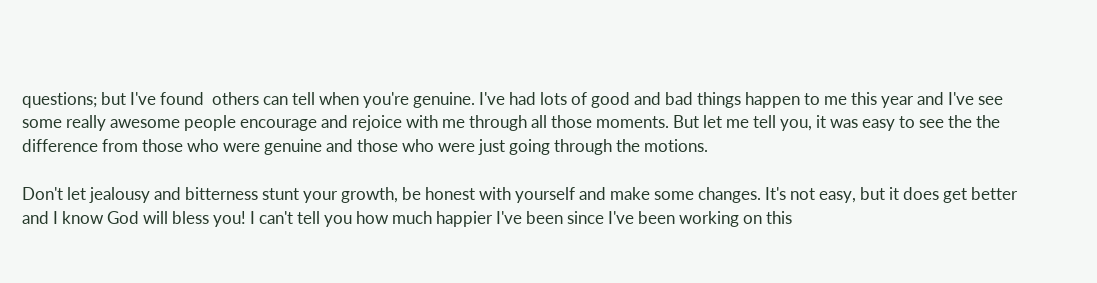questions; but I've found  others can tell when you're genuine. I've had lots of good and bad things happen to me this year and I've see some really awesome people encourage and rejoice with me through all those moments. But let me tell you, it was easy to see the the difference from those who were genuine and those who were just going through the motions.

Don't let jealousy and bitterness stunt your growth, be honest with yourself and make some changes. It's not easy, but it does get better and I know God will bless you! I can't tell you how much happier I've been since I've been working on this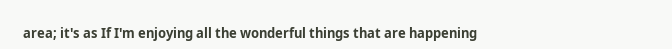area; it's as If I'm enjoying all the wonderful things that are happening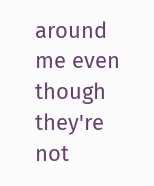around me even though they're not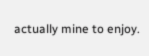actually mine to enjoy.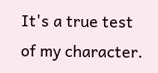It's a true test of my character.